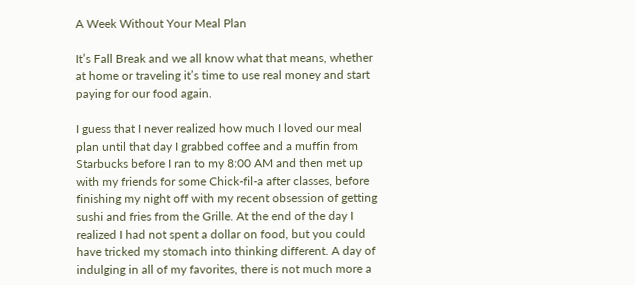A Week Without Your Meal Plan

It’s Fall Break and we all know what that means, whether at home or traveling it’s time to use real money and start paying for our food again.

I guess that I never realized how much I loved our meal plan until that day I grabbed coffee and a muffin from Starbucks before I ran to my 8:00 AM and then met up with my friends for some Chick-fil-a after classes, before finishing my night off with my recent obsession of getting sushi and fries from the Grille. At the end of the day I realized I had not spent a dollar on food, but you could have tricked my stomach into thinking different. A day of indulging in all of my favorites, there is not much more a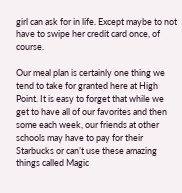girl can ask for in life. Except maybe to not have to swipe her credit card once, of course.

Our meal plan is certainly one thing we tend to take for granted here at High Point. It is easy to forget that while we get to have all of our favorites and then some each week, our friends at other schools may have to pay for their Starbucks or can’t use these amazing things called Magic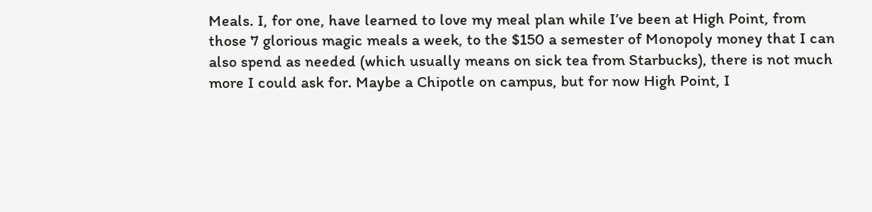Meals. I, for one, have learned to love my meal plan while I’ve been at High Point, from those 7 glorious magic meals a week, to the $150 a semester of Monopoly money that I can also spend as needed (which usually means on sick tea from Starbucks), there is not much more I could ask for. Maybe a Chipotle on campus, but for now High Point, I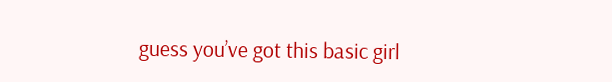guess you’ve got this basic girl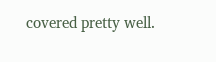covered pretty well.